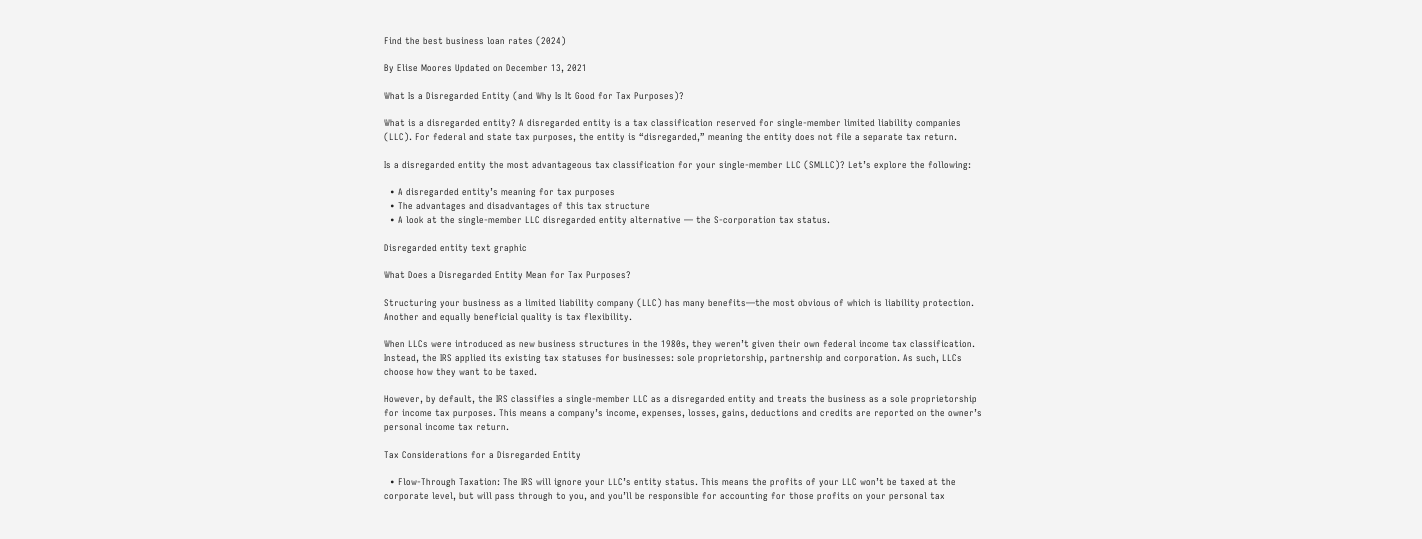Find the best business loan rates (2024)

By Elise Moores Updated on December 13, 2021

What Is a Disregarded Entity (and Why Is It Good for Tax Purposes)?

What is a disregarded entity? A disregarded entity is a tax classification reserved for single-member limited liability companies (LLC). For federal and state tax purposes, the entity is “disregarded,” meaning the entity does not file a separate tax return.

Is a disregarded entity the most advantageous tax classification for your single-member LLC (SMLLC)? Let’s explore the following:

  • A disregarded entity’s meaning for tax purposes
  • The advantages and disadvantages of this tax structure
  • A look at the single-member LLC disregarded entity alternative — the S-corporation tax status.

Disregarded entity text graphic

What Does a Disregarded Entity Mean for Tax Purposes?

Structuring your business as a limited liability company (LLC) has many benefits—the most obvious of which is liability protection. Another and equally beneficial quality is tax flexibility.

When LLCs were introduced as new business structures in the 1980s, they weren’t given their own federal income tax classification. Instead, the IRS applied its existing tax statuses for businesses: sole proprietorship, partnership and corporation. As such, LLCs choose how they want to be taxed.

However, by default, the IRS classifies a single-member LLC as a disregarded entity and treats the business as a sole proprietorship for income tax purposes. This means a company’s income, expenses, losses, gains, deductions and credits are reported on the owner’s personal income tax return.

Tax Considerations for a Disregarded Entity

  • Flow-Through Taxation: The IRS will ignore your LLC’s entity status. This means the profits of your LLC won’t be taxed at the corporate level, but will pass through to you, and you’ll be responsible for accounting for those profits on your personal tax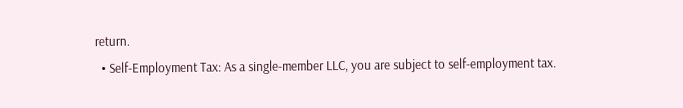return.
  • Self-Employment Tax: As a single-member LLC, you are subject to self-employment tax.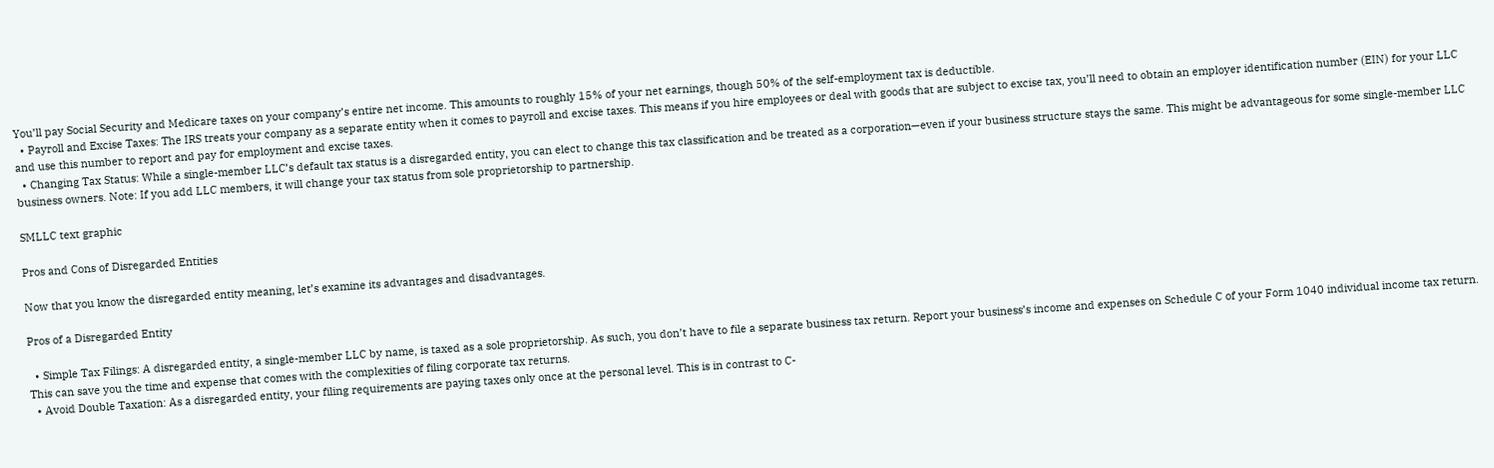You’ll pay Social Security and Medicare taxes on your company’s entire net income. This amounts to roughly 15% of your net earnings, though 50% of the self-employment tax is deductible.
  • Payroll and Excise Taxes: The IRS treats your company as a separate entity when it comes to payroll and excise taxes. This means if you hire employees or deal with goods that are subject to excise tax, you’ll need to obtain an employer identification number (EIN) for your LLC and use this number to report and pay for employment and excise taxes.
  • Changing Tax Status: While a single-member LLC’s default tax status is a disregarded entity, you can elect to change this tax classification and be treated as a corporation—even if your business structure stays the same. This might be advantageous for some single-member LLC business owners. Note: If you add LLC members, it will change your tax status from sole proprietorship to partnership.

SMLLC text graphic

Pros and Cons of Disregarded Entities

Now that you know the disregarded entity meaning, let’s examine its advantages and disadvantages.

Pros of a Disregarded Entity

  • Simple Tax Filings: A disregarded entity, a single-member LLC by name, is taxed as a sole proprietorship. As such, you don’t have to file a separate business tax return. Report your business’s income and expenses on Schedule C of your Form 1040 individual income tax return. This can save you the time and expense that comes with the complexities of filing corporate tax returns.
  • Avoid Double Taxation: As a disregarded entity, your filing requirements are paying taxes only once at the personal level. This is in contrast to C-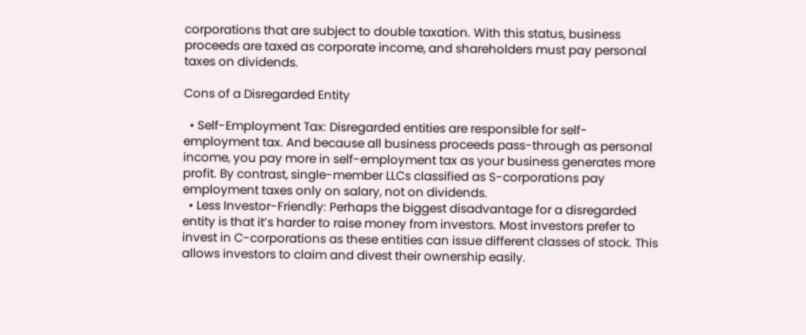corporations that are subject to double taxation. With this status, business proceeds are taxed as corporate income, and shareholders must pay personal taxes on dividends.

Cons of a Disregarded Entity

  • Self-Employment Tax: Disregarded entities are responsible for self-employment tax. And because all business proceeds pass-through as personal income, you pay more in self-employment tax as your business generates more profit. By contrast, single-member LLCs classified as S-corporations pay employment taxes only on salary, not on dividends.
  • Less Investor-Friendly: Perhaps the biggest disadvantage for a disregarded entity is that it’s harder to raise money from investors. Most investors prefer to invest in C-corporations as these entities can issue different classes of stock. This allows investors to claim and divest their ownership easily.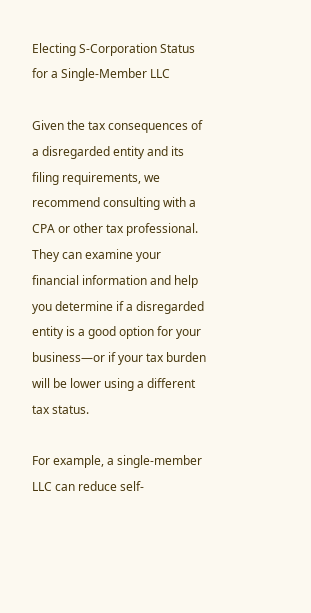Electing S-Corporation Status for a Single-Member LLC

Given the tax consequences of a disregarded entity and its filing requirements, we recommend consulting with a CPA or other tax professional. They can examine your financial information and help you determine if a disregarded entity is a good option for your business—or if your tax burden will be lower using a different tax status.

For example, a single-member LLC can reduce self-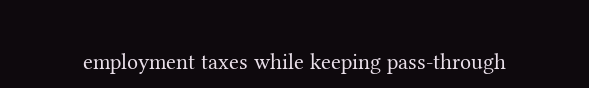employment taxes while keeping pass-through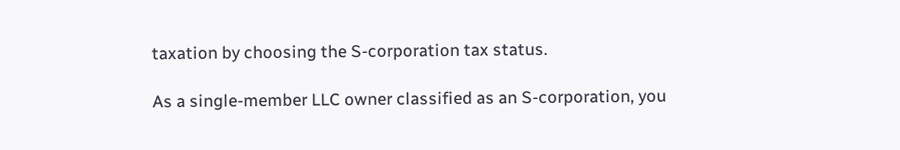taxation by choosing the S-corporation tax status.

As a single-member LLC owner classified as an S-corporation, you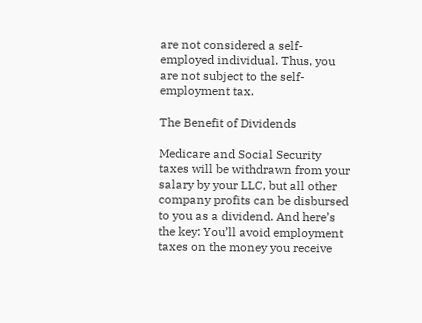are not considered a self-employed individual. Thus, you are not subject to the self-employment tax.

The Benefit of Dividends

Medicare and Social Security taxes will be withdrawn from your salary by your LLC, but all other company profits can be disbursed to you as a dividend. And here’s the key: You’ll avoid employment taxes on the money you receive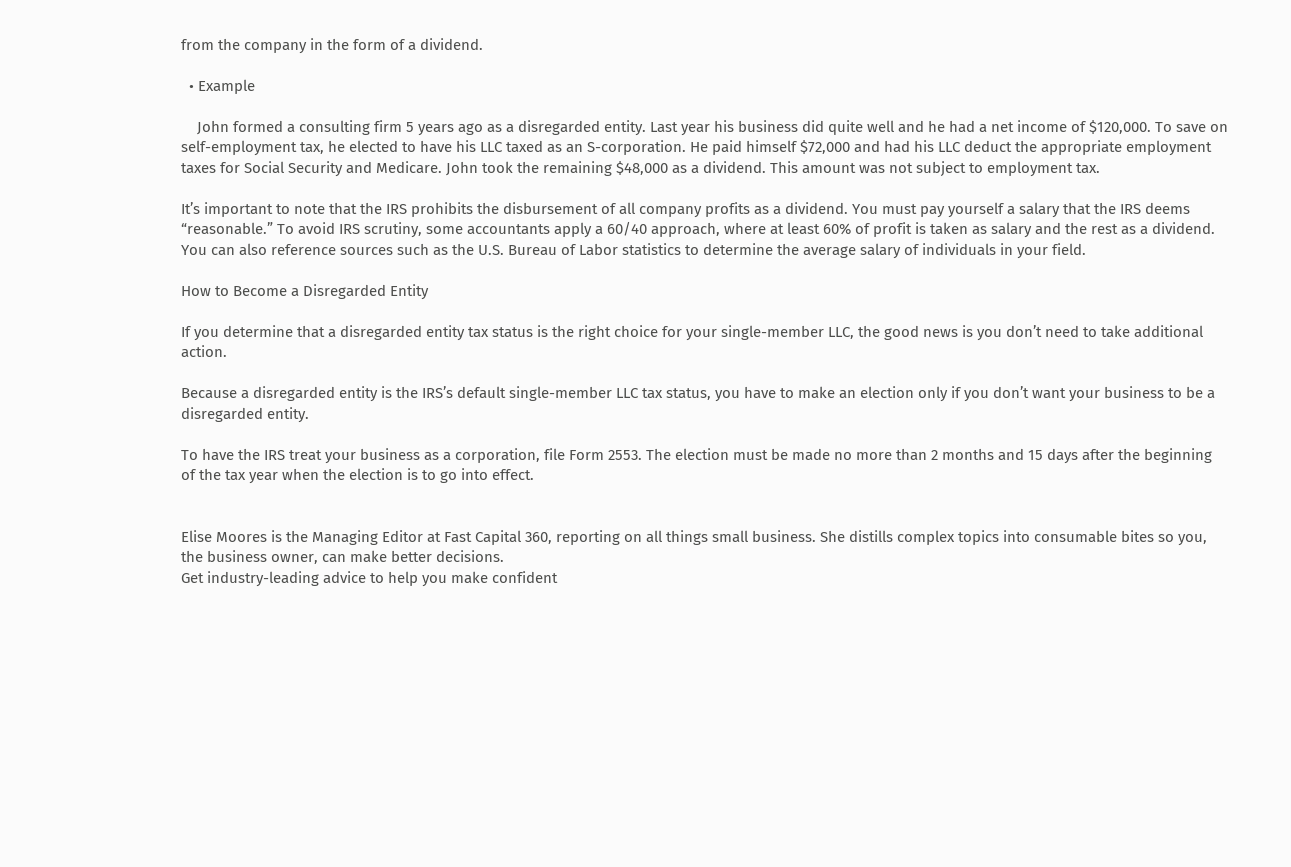from the company in the form of a dividend.

  • Example

    John formed a consulting firm 5 years ago as a disregarded entity. Last year his business did quite well and he had a net income of $120,000. To save on self-employment tax, he elected to have his LLC taxed as an S-corporation. He paid himself $72,000 and had his LLC deduct the appropriate employment taxes for Social Security and Medicare. John took the remaining $48,000 as a dividend. This amount was not subject to employment tax.

It’s important to note that the IRS prohibits the disbursement of all company profits as a dividend. You must pay yourself a salary that the IRS deems “reasonable.” To avoid IRS scrutiny, some accountants apply a 60/40 approach, where at least 60% of profit is taken as salary and the rest as a dividend. You can also reference sources such as the U.S. Bureau of Labor statistics to determine the average salary of individuals in your field.

How to Become a Disregarded Entity

If you determine that a disregarded entity tax status is the right choice for your single-member LLC, the good news is you don’t need to take additional action.

Because a disregarded entity is the IRS’s default single-member LLC tax status, you have to make an election only if you don’t want your business to be a disregarded entity.

To have the IRS treat your business as a corporation, file Form 2553. The election must be made no more than 2 months and 15 days after the beginning of the tax year when the election is to go into effect.


Elise Moores is the Managing Editor at Fast Capital 360, reporting on all things small business. She distills complex topics into consumable bites so you, the business owner, can make better decisions.
Get industry-leading advice to help you make confident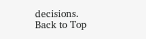decisions.
Back to Top